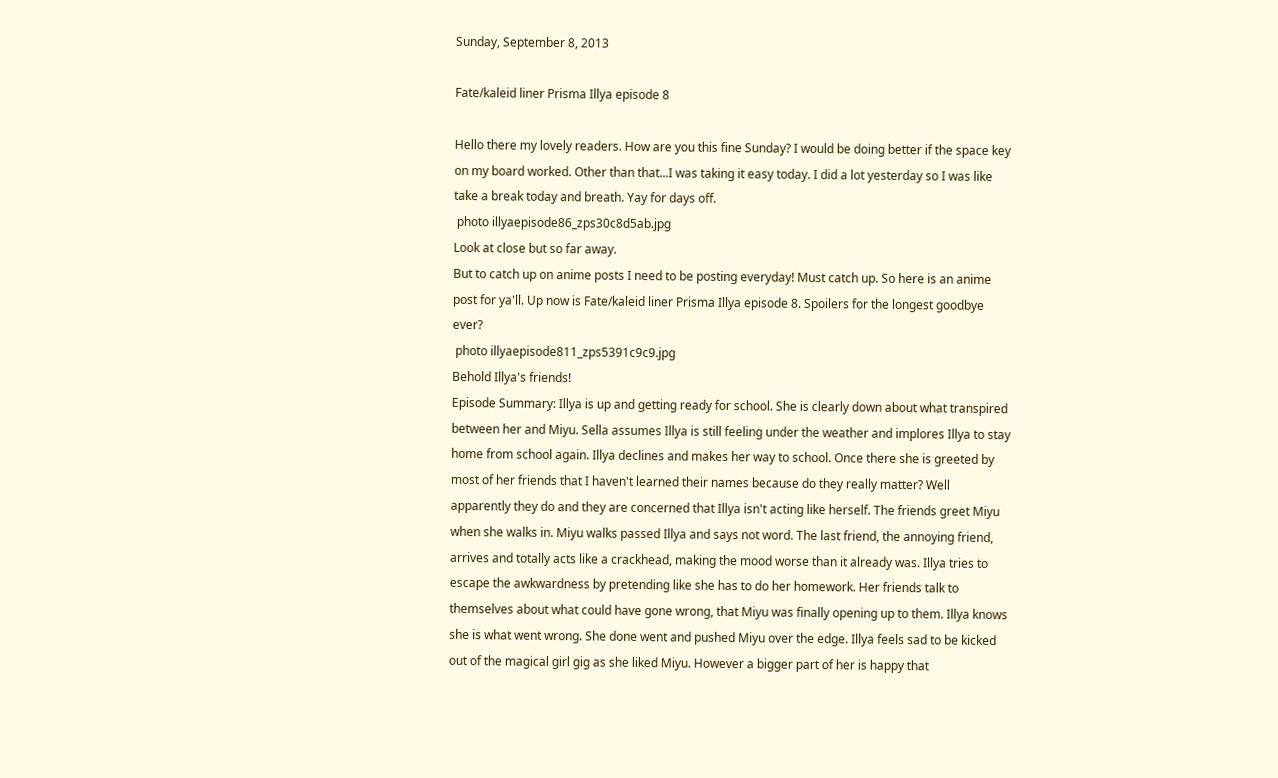Sunday, September 8, 2013

Fate/kaleid liner Prisma Illya episode 8

Hello there my lovely readers. How are you this fine Sunday? I would be doing better if the space key on my board worked. Other than that...I was taking it easy today. I did a lot yesterday so I was like take a break today and breath. Yay for days off.
 photo illyaepisode86_zps30c8d5ab.jpg
Look at close but so far away.
But to catch up on anime posts I need to be posting everyday! Must catch up. So here is an anime post for ya'll. Up now is Fate/kaleid liner Prisma Illya episode 8. Spoilers for the longest goodbye ever?
 photo illyaepisode811_zps5391c9c9.jpg
Behold Illya's friends!
Episode Summary: Illya is up and getting ready for school. She is clearly down about what transpired between her and Miyu. Sella assumes Illya is still feeling under the weather and implores Illya to stay home from school again. Illya declines and makes her way to school. Once there she is greeted by most of her friends that I haven't learned their names because do they really matter? Well apparently they do and they are concerned that Illya isn't acting like herself. The friends greet Miyu when she walks in. Miyu walks passed Illya and says not word. The last friend, the annoying friend, arrives and totally acts like a crackhead, making the mood worse than it already was. Illya tries to escape the awkwardness by pretending like she has to do her homework. Her friends talk to themselves about what could have gone wrong, that Miyu was finally opening up to them. Illya knows she is what went wrong. She done went and pushed Miyu over the edge. Illya feels sad to be kicked out of the magical girl gig as she liked Miyu. However a bigger part of her is happy that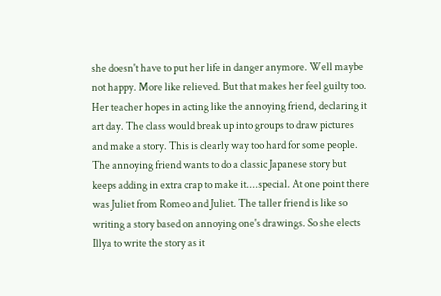she doesn't have to put her life in danger anymore. Well maybe not happy. More like relieved. But that makes her feel guilty too. Her teacher hopes in acting like the annoying friend, declaring it art day. The class would break up into groups to draw pictures and make a story. This is clearly way too hard for some people. The annoying friend wants to do a classic Japanese story but keeps adding in extra crap to make it....special. At one point there was Juliet from Romeo and Juliet. The taller friend is like so writing a story based on annoying one's drawings. So she elects Illya to write the story as it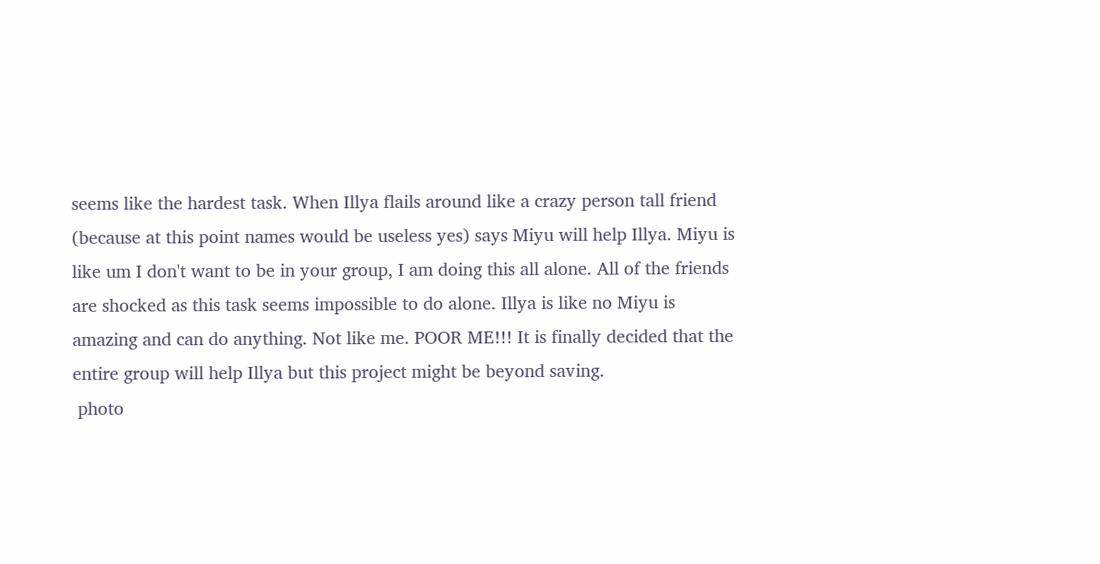seems like the hardest task. When Illya flails around like a crazy person tall friend (because at this point names would be useless yes) says Miyu will help Illya. Miyu is like um I don't want to be in your group, I am doing this all alone. All of the friends are shocked as this task seems impossible to do alone. Illya is like no Miyu is amazing and can do anything. Not like me. POOR ME!!! It is finally decided that the entire group will help Illya but this project might be beyond saving.
 photo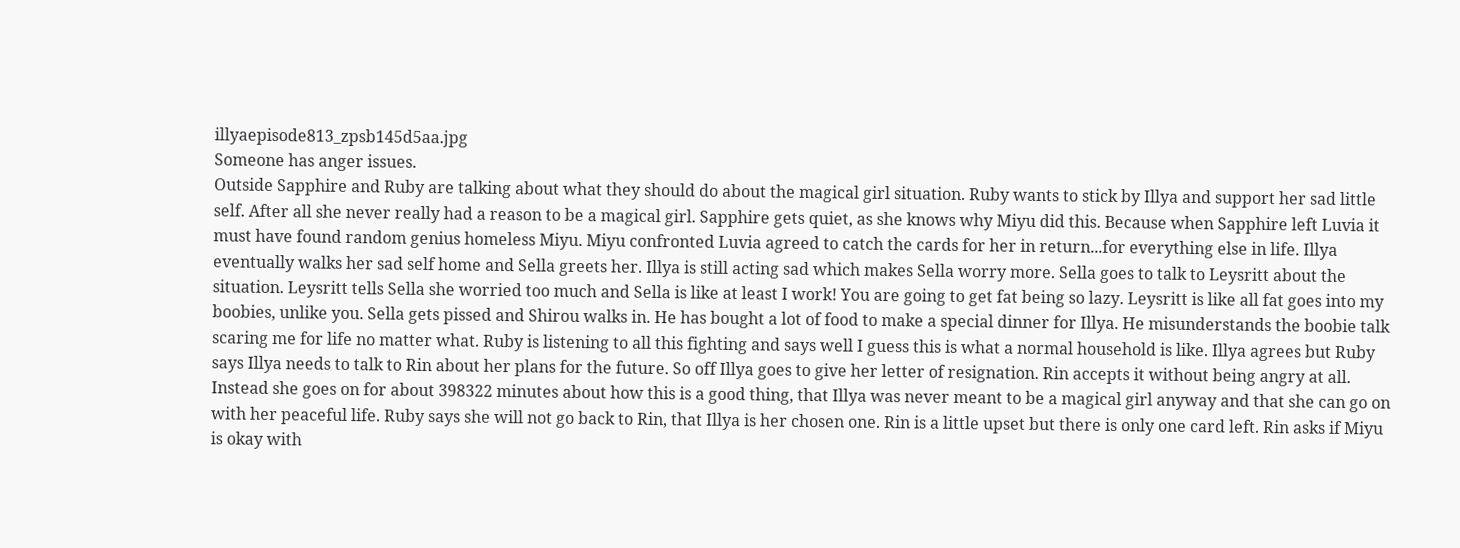illyaepisode813_zpsb145d5aa.jpg
Someone has anger issues.
Outside Sapphire and Ruby are talking about what they should do about the magical girl situation. Ruby wants to stick by Illya and support her sad little self. After all she never really had a reason to be a magical girl. Sapphire gets quiet, as she knows why Miyu did this. Because when Sapphire left Luvia it must have found random genius homeless Miyu. Miyu confronted Luvia agreed to catch the cards for her in return...for everything else in life. Illya eventually walks her sad self home and Sella greets her. Illya is still acting sad which makes Sella worry more. Sella goes to talk to Leysritt about the situation. Leysritt tells Sella she worried too much and Sella is like at least I work! You are going to get fat being so lazy. Leysritt is like all fat goes into my boobies, unlike you. Sella gets pissed and Shirou walks in. He has bought a lot of food to make a special dinner for Illya. He misunderstands the boobie talk scaring me for life no matter what. Ruby is listening to all this fighting and says well I guess this is what a normal household is like. Illya agrees but Ruby says Illya needs to talk to Rin about her plans for the future. So off Illya goes to give her letter of resignation. Rin accepts it without being angry at all. Instead she goes on for about 398322 minutes about how this is a good thing, that Illya was never meant to be a magical girl anyway and that she can go on with her peaceful life. Ruby says she will not go back to Rin, that Illya is her chosen one. Rin is a little upset but there is only one card left. Rin asks if Miyu is okay with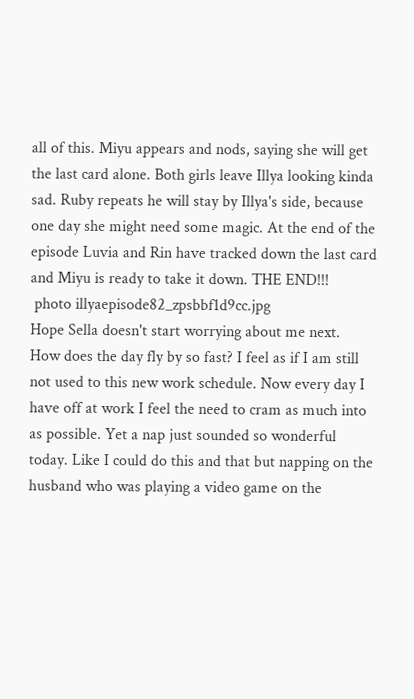all of this. Miyu appears and nods, saying she will get the last card alone. Both girls leave Illya looking kinda sad. Ruby repeats he will stay by Illya's side, because one day she might need some magic. At the end of the episode Luvia and Rin have tracked down the last card and Miyu is ready to take it down. THE END!!!
 photo illyaepisode82_zpsbbf1d9cc.jpg
Hope Sella doesn't start worrying about me next.
How does the day fly by so fast? I feel as if I am still not used to this new work schedule. Now every day I have off at work I feel the need to cram as much into as possible. Yet a nap just sounded so wonderful today. Like I could do this and that but napping on the husband who was playing a video game on the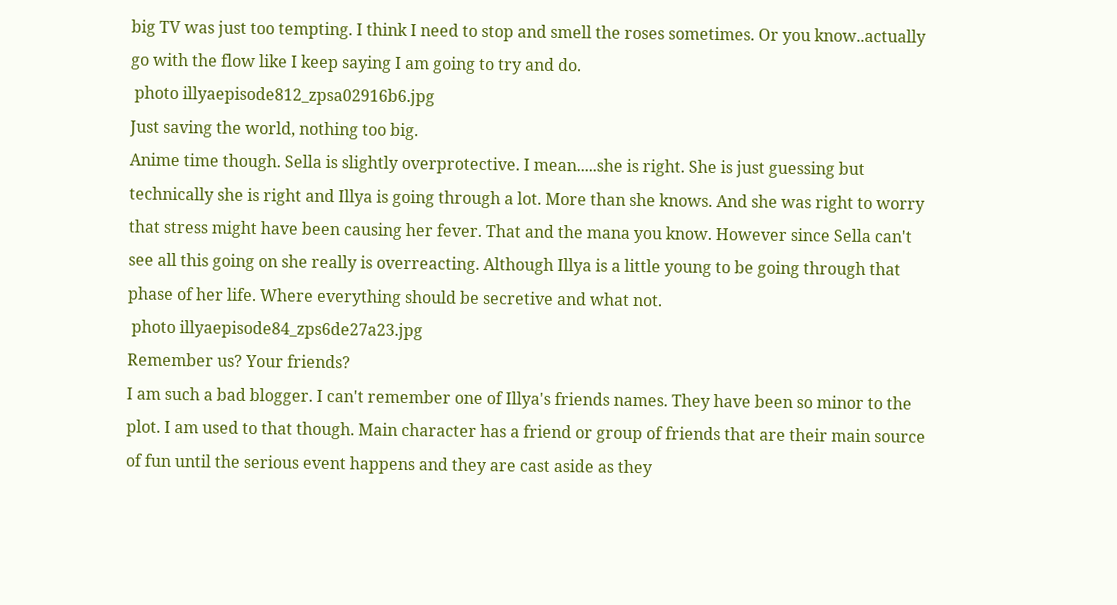big TV was just too tempting. I think I need to stop and smell the roses sometimes. Or you know..actually go with the flow like I keep saying I am going to try and do.
 photo illyaepisode812_zpsa02916b6.jpg
Just saving the world, nothing too big.
Anime time though. Sella is slightly overprotective. I mean.....she is right. She is just guessing but technically she is right and Illya is going through a lot. More than she knows. And she was right to worry that stress might have been causing her fever. That and the mana you know. However since Sella can't see all this going on she really is overreacting. Although Illya is a little young to be going through that phase of her life. Where everything should be secretive and what not.
 photo illyaepisode84_zps6de27a23.jpg
Remember us? Your friends?
I am such a bad blogger. I can't remember one of Illya's friends names. They have been so minor to the plot. I am used to that though. Main character has a friend or group of friends that are their main source of fun until the serious event happens and they are cast aside as they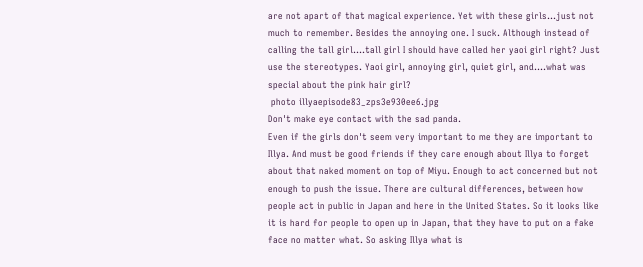are not apart of that magical experience. Yet with these girls...just not much to remember. Besides the annoying one. I suck. Although instead of calling the tall girl....tall girl I should have called her yaoi girl right? Just use the stereotypes. Yaoi girl, annoying girl, quiet girl, and....what was special about the pink hair girl?
 photo illyaepisode83_zps3e930ee6.jpg
Don't make eye contact with the sad panda.
Even if the girls don't seem very important to me they are important to Illya. And must be good friends if they care enough about Illya to forget about that naked moment on top of Miyu. Enough to act concerned but not enough to push the issue. There are cultural differences, between how people act in public in Japan and here in the United States. So it looks like it is hard for people to open up in Japan, that they have to put on a fake face no matter what. So asking Illya what is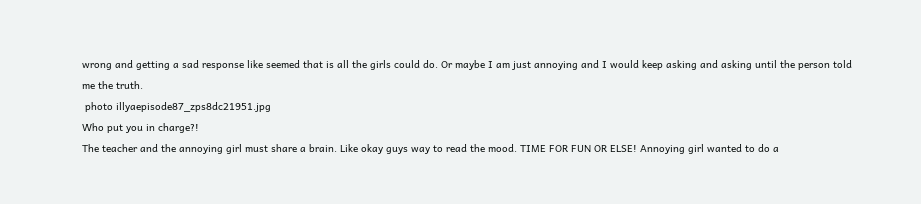wrong and getting a sad response like seemed that is all the girls could do. Or maybe I am just annoying and I would keep asking and asking until the person told me the truth.
 photo illyaepisode87_zps8dc21951.jpg
Who put you in charge?!
The teacher and the annoying girl must share a brain. Like okay guys way to read the mood. TIME FOR FUN OR ELSE! Annoying girl wanted to do a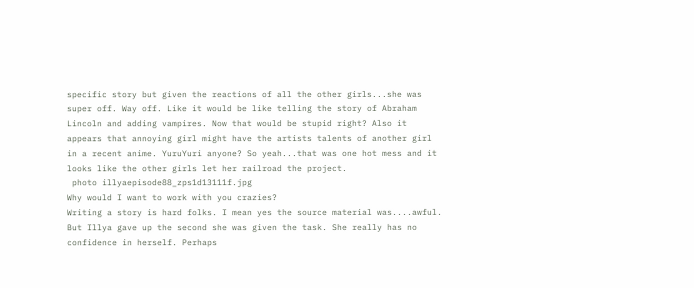specific story but given the reactions of all the other girls...she was super off. Way off. Like it would be like telling the story of Abraham Lincoln and adding vampires. Now that would be stupid right? Also it appears that annoying girl might have the artists talents of another girl in a recent anime. YuruYuri anyone? So yeah...that was one hot mess and it looks like the other girls let her railroad the project.
 photo illyaepisode88_zps1d13111f.jpg
Why would I want to work with you crazies?
Writing a story is hard folks. I mean yes the source material was....awful. But Illya gave up the second she was given the task. She really has no confidence in herself. Perhaps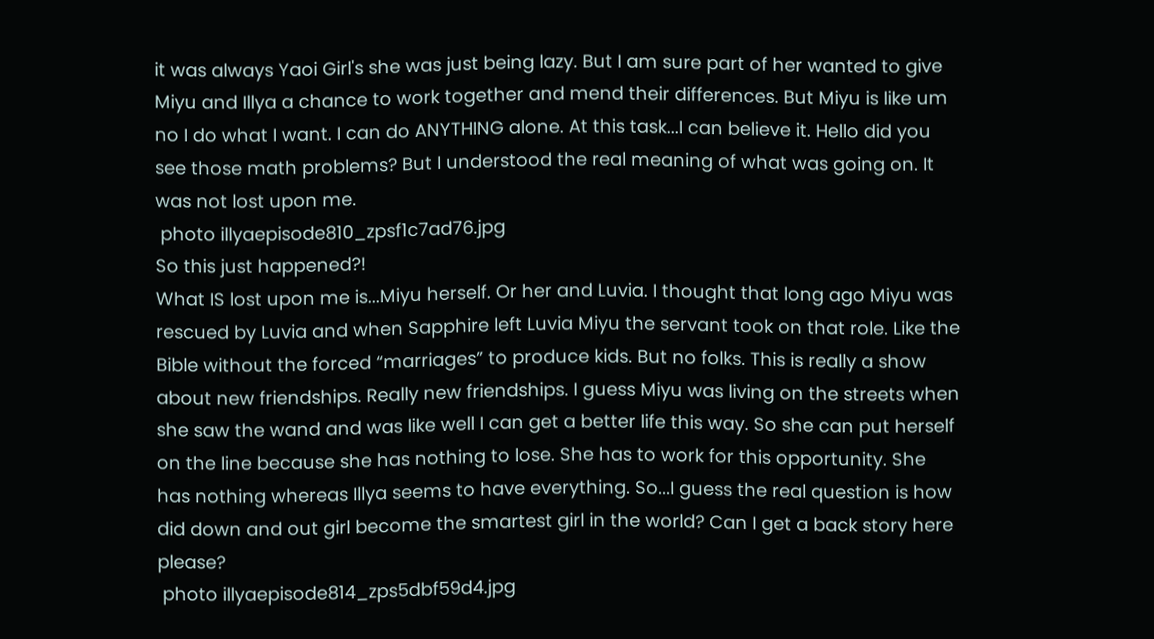it was always Yaoi Girl's she was just being lazy. But I am sure part of her wanted to give Miyu and Illya a chance to work together and mend their differences. But Miyu is like um no I do what I want. I can do ANYTHING alone. At this task...I can believe it. Hello did you see those math problems? But I understood the real meaning of what was going on. It was not lost upon me.
 photo illyaepisode810_zpsf1c7ad76.jpg
So this just happened?!
What IS lost upon me is...Miyu herself. Or her and Luvia. I thought that long ago Miyu was rescued by Luvia and when Sapphire left Luvia Miyu the servant took on that role. Like the Bible without the forced “marriages” to produce kids. But no folks. This is really a show about new friendships. Really new friendships. I guess Miyu was living on the streets when she saw the wand and was like well I can get a better life this way. So she can put herself on the line because she has nothing to lose. She has to work for this opportunity. She has nothing whereas Illya seems to have everything. So...I guess the real question is how did down and out girl become the smartest girl in the world? Can I get a back story here please?
 photo illyaepisode814_zps5dbf59d4.jpg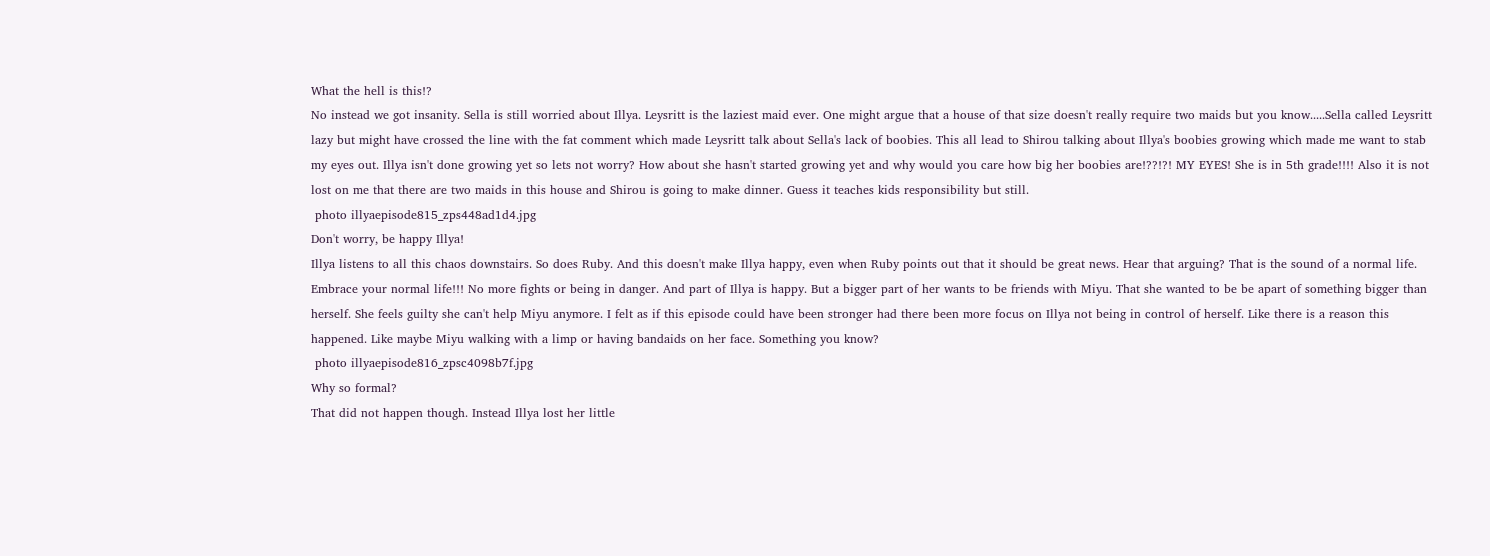What the hell is this!?
No instead we got insanity. Sella is still worried about Illya. Leysritt is the laziest maid ever. One might argue that a house of that size doesn't really require two maids but you know.....Sella called Leysritt lazy but might have crossed the line with the fat comment which made Leysritt talk about Sella's lack of boobies. This all lead to Shirou talking about Illya's boobies growing which made me want to stab my eyes out. Illya isn't done growing yet so lets not worry? How about she hasn't started growing yet and why would you care how big her boobies are!??!?! MY EYES! She is in 5th grade!!!! Also it is not lost on me that there are two maids in this house and Shirou is going to make dinner. Guess it teaches kids responsibility but still.
 photo illyaepisode815_zps448ad1d4.jpg
Don't worry, be happy Illya!
Illya listens to all this chaos downstairs. So does Ruby. And this doesn't make Illya happy, even when Ruby points out that it should be great news. Hear that arguing? That is the sound of a normal life. Embrace your normal life!!! No more fights or being in danger. And part of Illya is happy. But a bigger part of her wants to be friends with Miyu. That she wanted to be be apart of something bigger than herself. She feels guilty she can't help Miyu anymore. I felt as if this episode could have been stronger had there been more focus on Illya not being in control of herself. Like there is a reason this happened. Like maybe Miyu walking with a limp or having bandaids on her face. Something you know?
 photo illyaepisode816_zpsc4098b7f.jpg
Why so formal?
That did not happen though. Instead Illya lost her little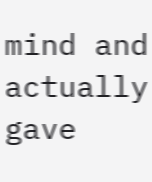mind and actually gave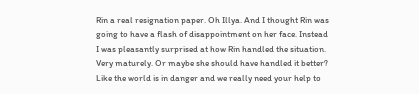Rin a real resignation paper. Oh Illya. And I thought Rin was going to have a flash of disappointment on her face. Instead I was pleasantly surprised at how Rin handled the situation. Very maturely. Or maybe she should have handled it better? Like the world is in danger and we really need your help to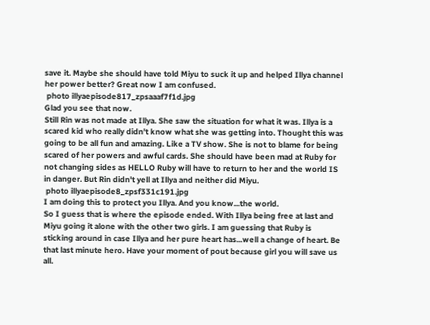save it. Maybe she should have told Miyu to suck it up and helped Illya channel her power better? Great now I am confused.
 photo illyaepisode817_zpsaaaf7f1d.jpg
Glad you see that now.
Still Rin was not made at Illya. She saw the situation for what it was. Illya is a scared kid who really didn't know what she was getting into. Thought this was going to be all fun and amazing. Like a TV show. She is not to blame for being scared of her powers and awful cards. She should have been mad at Ruby for not changing sides as HELLO Ruby will have to return to her and the world IS in danger. But Rin didn't yell at Illya and neither did Miyu.
 photo illyaepisode8_zpsf331c191.jpg
I am doing this to protect you Illya. And you know...the world.
So I guess that is where the episode ended. With Illya being free at last and Miyu going it alone with the other two girls. I am guessing that Ruby is sticking around in case Illya and her pure heart has...well a change of heart. Be that last minute hero. Have your moment of pout because girl you will save us all.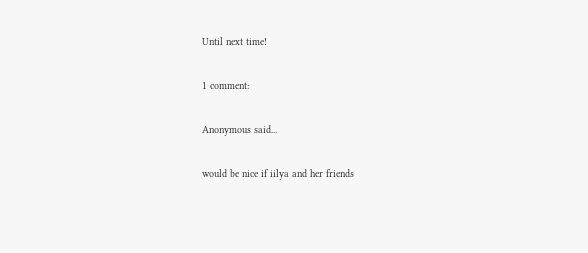Until next time!

1 comment:

Anonymous said...

would be nice if iilya and her friends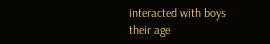interacted with boys their age